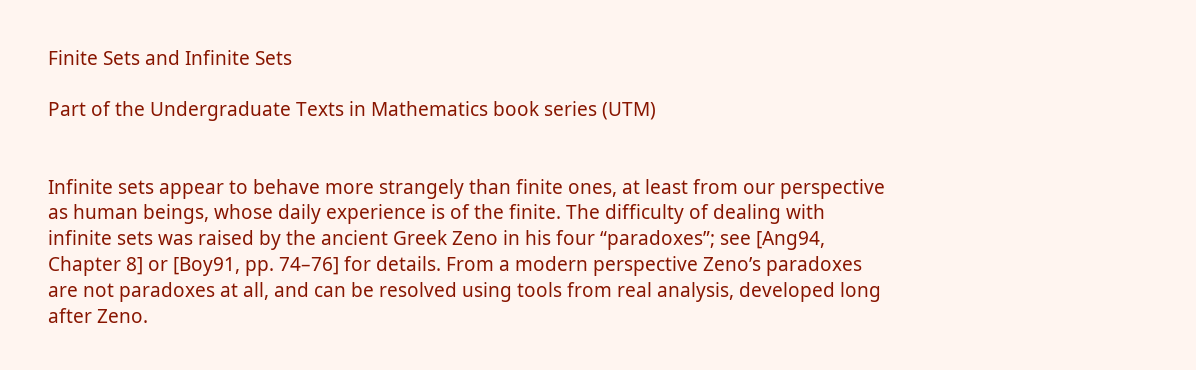Finite Sets and Infinite Sets

Part of the Undergraduate Texts in Mathematics book series (UTM)


Infinite sets appear to behave more strangely than finite ones, at least from our perspective as human beings, whose daily experience is of the finite. The difficulty of dealing with infinite sets was raised by the ancient Greek Zeno in his four “paradoxes”; see [Ang94, Chapter 8] or [Boy91, pp. 74–76] for details. From a modern perspective Zeno’s paradoxes are not paradoxes at all, and can be resolved using tools from real analysis, developed long after Zeno.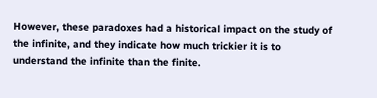However, these paradoxes had a historical impact on the study of the infinite, and they indicate how much trickier it is to understand the infinite than the finite.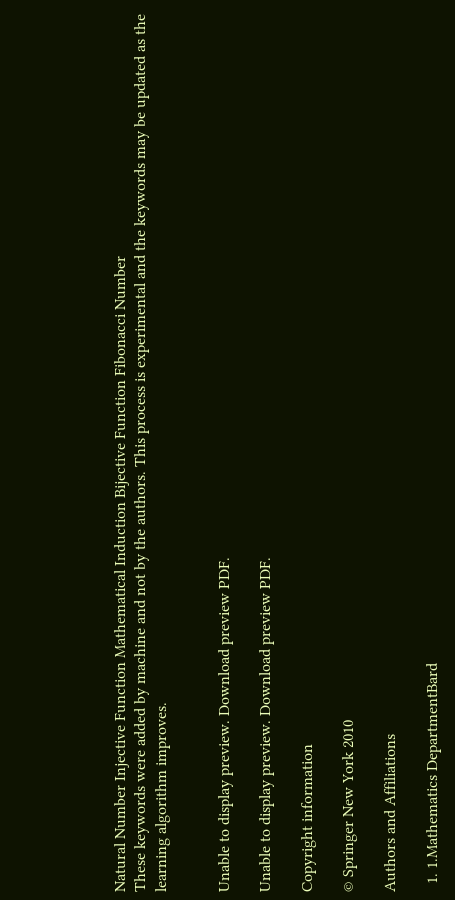Natural Number Injective Function Mathematical Induction Bijective Function Fibonacci Number
These keywords were added by machine and not by the authors. This process is experimental and the keywords may be updated as the learning algorithm improves.


Unable to display preview. Download preview PDF.

Unable to display preview. Download preview PDF.

Copyright information

© Springer New York 2010

Authors and Affiliations

  1. 1.Mathematics DepartmentBard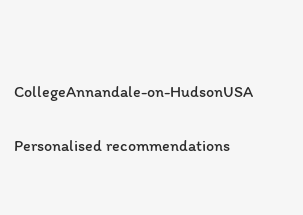CollegeAnnandale-on-HudsonUSA

Personalised recommendations